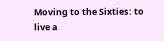Moving to the Sixties: to live a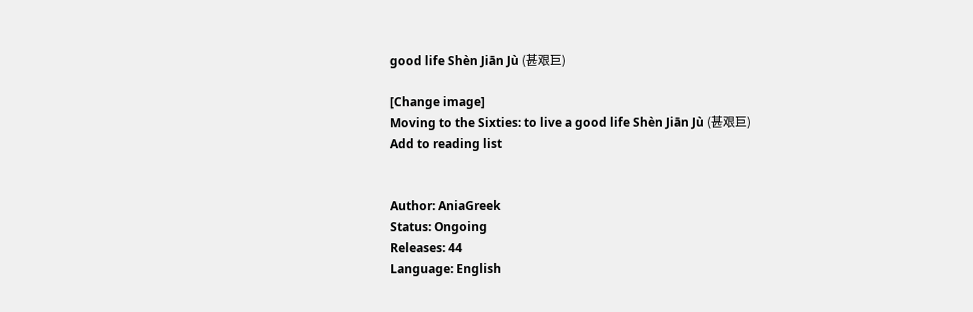good life Shèn Jiān Jù (甚艰巨)

[Change image]
Moving to the Sixties: to live a good life Shèn Jiān Jù (甚艰巨)
Add to reading list


Author: AniaGreek
Status: Ongoing
Releases: 44
Language: English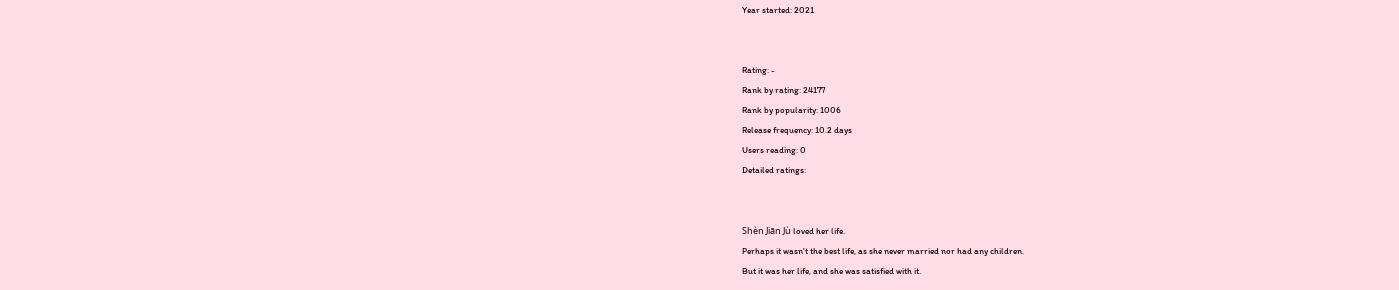Year started: 2021


Rating: -
Rank by rating: 24177
Rank by popularity: 1006
Release frequency: 10.2 days
Users reading: 0
Detailed ratings:


Shèn Jiān Jù loved her life.
Perhaps it wasn't the best life, as she never married nor had any children.
But it was her life, and she was satisfied with it.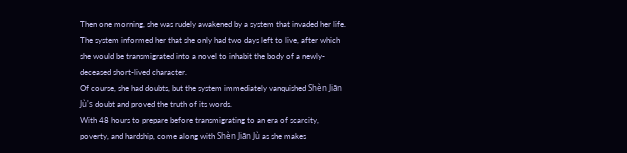Then one morning, she was rudely awakened by a system that invaded her life. The system informed her that she only had two days left to live, after which she would be transmigrated into a novel to inhabit the body of a newly-deceased short-lived character.
Of course, she had doubts, but the system immediately vanquished Shèn Jiān Jù's doubt and proved the truth of its words.
With 48 hours to prepare before transmigrating to an era of scarcity, poverty, and hardship, come along with Shèn Jiān Jù as she makes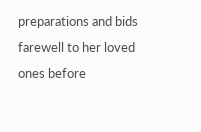preparations and bids farewell to her loved ones before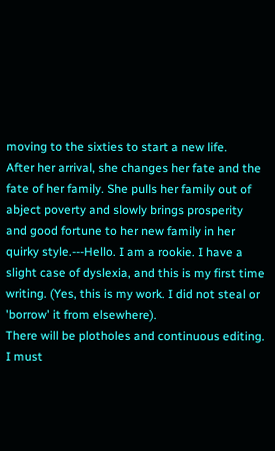moving to the sixties to start a new life.
After her arrival, she changes her fate and the fate of her family. She pulls her family out of abject poverty and slowly brings prosperity and good fortune to her new family in her quirky style.---Hello. I am a rookie. I have a slight case of dyslexia, and this is my first time writing. (Yes, this is my work. I did not steal or 'borrow' it from elsewhere).
There will be plotholes and continuous editing. I must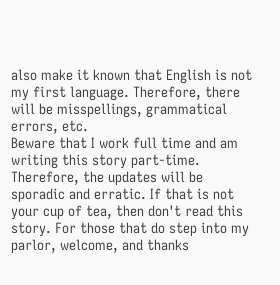also make it known that English is not my first language. Therefore, there will be misspellings, grammatical errors, etc.
Beware that I work full time and am writing this story part-time. Therefore, the updates will be sporadic and erratic. If that is not your cup of tea, then don't read this story. For those that do step into my parlor, welcome, and thanks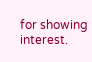for showing interest.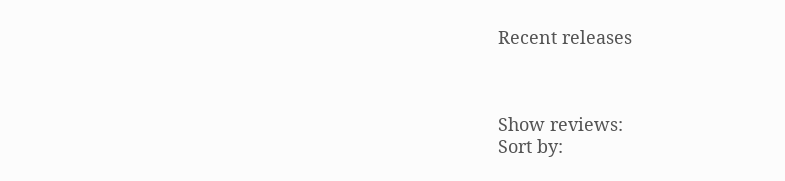Recent releases



Show reviews:
Sort by: